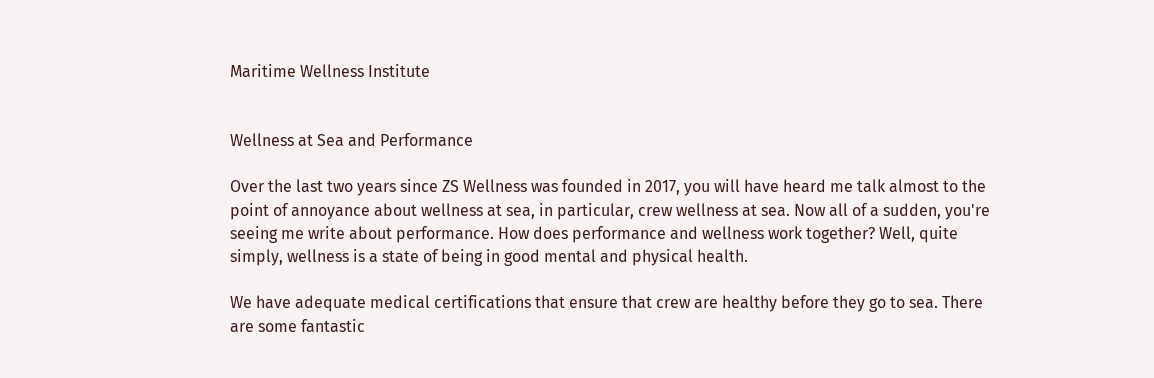Maritime Wellness Institute


Wellness at Sea and Performance

Over the last two years since ZS Wellness was founded in 2017, you will have heard me talk almost to the point of annoyance about wellness at sea, in particular, crew wellness at sea. Now all of a sudden, you're seeing me write about performance. How does performance and wellness work together? Well, quite simply, wellness is a state of being in good mental and physical health.

We have adequate medical certifications that ensure that crew are healthy before they go to sea. There are some fantastic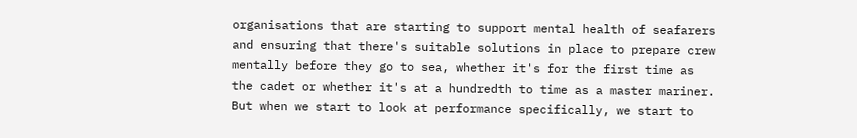organisations that are starting to support mental health of seafarers and ensuring that there's suitable solutions in place to prepare crew mentally before they go to sea, whether it's for the first time as the cadet or whether it's at a hundredth to time as a master mariner. But when we start to look at performance specifically, we start to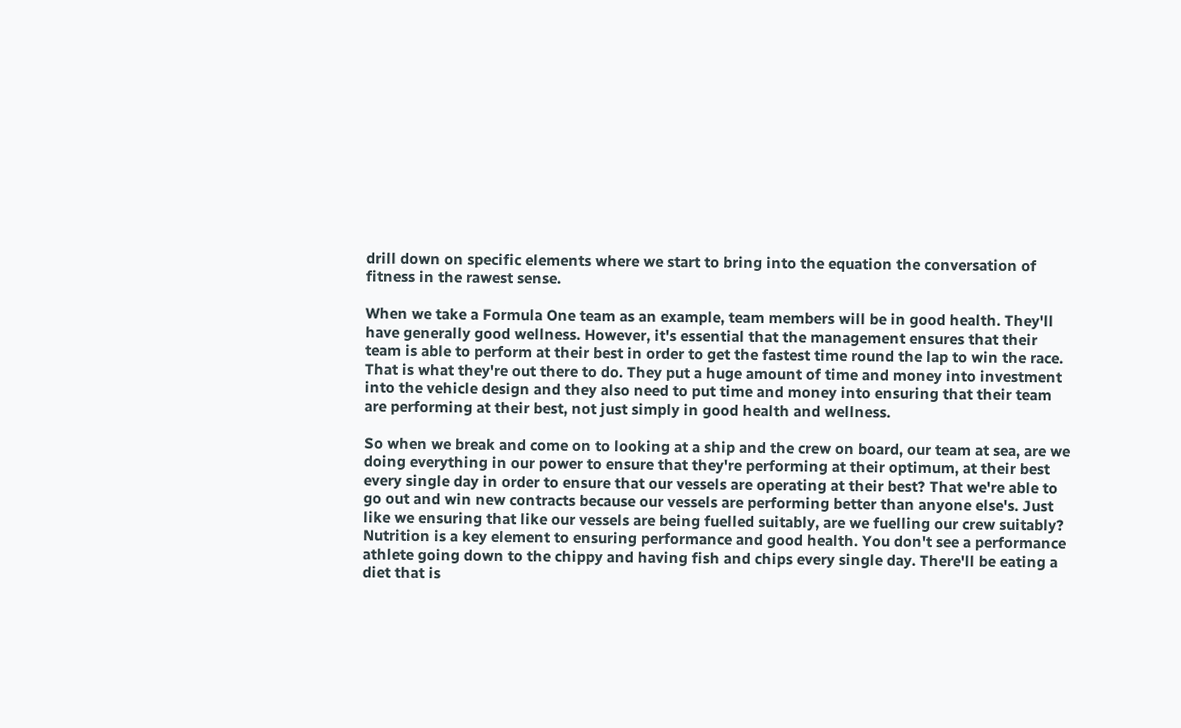drill down on specific elements where we start to bring into the equation the conversation of fitness in the rawest sense.

When we take a Formula One team as an example, team members will be in good health. They'll have generally good wellness. However, it's essential that the management ensures that their team is able to perform at their best in order to get the fastest time round the lap to win the race. That is what they're out there to do. They put a huge amount of time and money into investment into the vehicle design and they also need to put time and money into ensuring that their team are performing at their best, not just simply in good health and wellness.

So when we break and come on to looking at a ship and the crew on board, our team at sea, are we doing everything in our power to ensure that they're performing at their optimum, at their best every single day in order to ensure that our vessels are operating at their best? That we're able to go out and win new contracts because our vessels are performing better than anyone else's. Just like we ensuring that like our vessels are being fuelled suitably, are we fuelling our crew suitably? Nutrition is a key element to ensuring performance and good health. You don't see a performance athlete going down to the chippy and having fish and chips every single day. There'll be eating a diet that is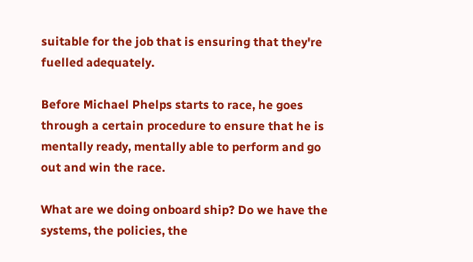suitable for the job that is ensuring that they're fuelled adequately.

Before Michael Phelps starts to race, he goes through a certain procedure to ensure that he is mentally ready, mentally able to perform and go out and win the race.

What are we doing onboard ship? Do we have the systems, the policies, the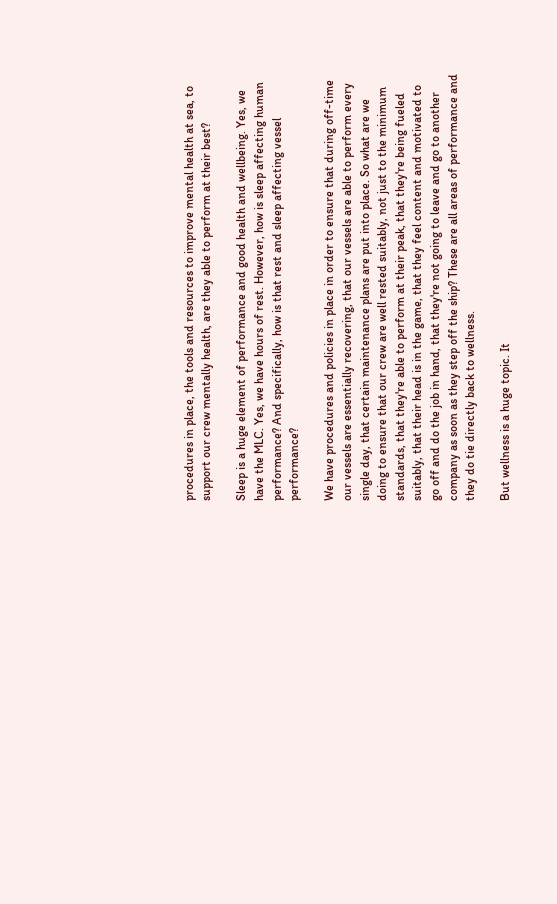procedures in place, the tools and resources to improve mental health at sea, to support our crew mentally health, are they able to perform at their best?

Sleep is a huge element of performance and good health and wellbeing. Yes, we have the MLC. Yes, we have hours of rest. However, how is sleep affecting human performance? And specifically, how is that rest and sleep affecting vessel performance?

We have procedures and policies in place in order to ensure that during off-time our vessels are essentially recovering, that our vessels are able to perform every single day, that certain maintenance plans are put into place. So what are we doing to ensure that our crew are well rested suitably, not just to the minimum standards, that they're able to perform at their peak, that they're being fueled suitably, that their head is in the game, that they feel content and motivated to go off and do the job in hand, that they're not going to leave and go to another company as soon as they step off the ship? These are all areas of performance and they do tie directly back to wellness.

But wellness is a huge topic. It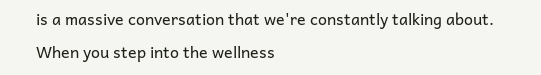is a massive conversation that we're constantly talking about. When you step into the wellness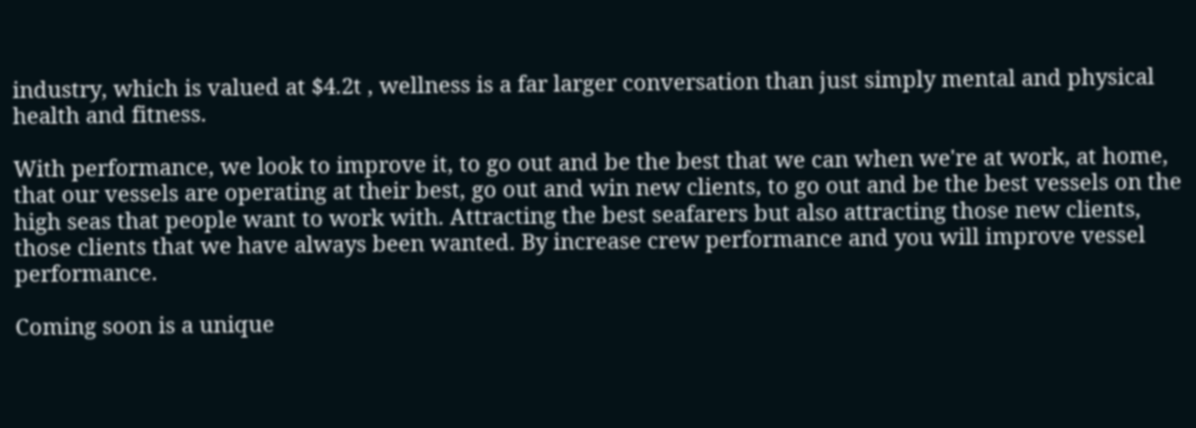industry, which is valued at $4.2t , wellness is a far larger conversation than just simply mental and physical health and fitness.

With performance, we look to improve it, to go out and be the best that we can when we're at work, at home, that our vessels are operating at their best, go out and win new clients, to go out and be the best vessels on the high seas that people want to work with. Attracting the best seafarers but also attracting those new clients, those clients that we have always been wanted. By increase crew performance and you will improve vessel performance.

Coming soon is a unique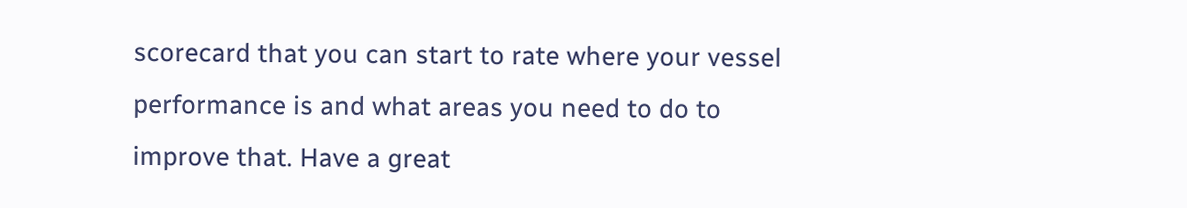scorecard that you can start to rate where your vessel performance is and what areas you need to do to improve that. Have a great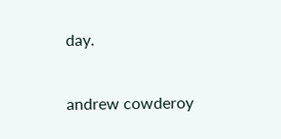day.

andrew cowderoy